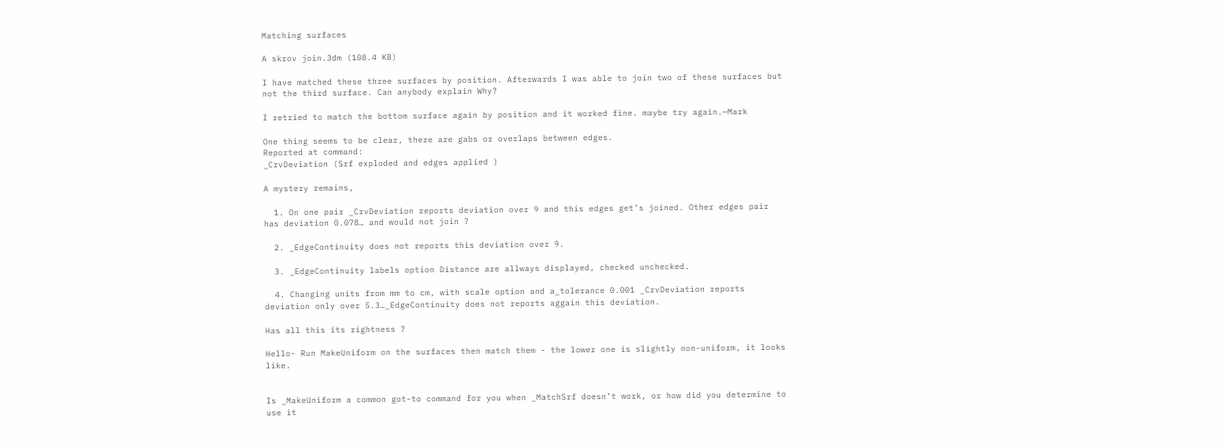Matching surfaces

A skrov join.3dm (108.4 KB)

I have matched these three surfaces by position. Afterwards I was able to join two of these surfaces but not the third surface. Can anybody explain Why?

I retried to match the bottom surface again by position and it worked fine. maybe try again.—Mark

One thing seems to be clear, there are gabs or overlaps between edges.
Reported at command:
_CrvDeviation (Srf exploded and edges applied )

A mystery remains,

  1. On one pair _CrvDeviation reports deviation over 9 and this edges get’s joined. Other edges pair has deviation 0.078… and would not join ?

  2. _EdgeContinuity does not reports this deviation over 9.

  3. _EdgeContinuity labels option Distance are allways displayed, checked unchecked.

  4. Changing units from mm to cm, with scale option and a_tolerance 0.001 _CrvDeviation reports deviation only over 5.3…_EdgeContinuity does not reports aggain this deviation.

Has all this its rightness ?

Hello- Run MakeUniform on the surfaces then match them - the lower one is slightly non-uniform, it looks like.


Is _MakeUniform a common got-to command for you when _MatchSrf doesn’t work, or how did you determine to use it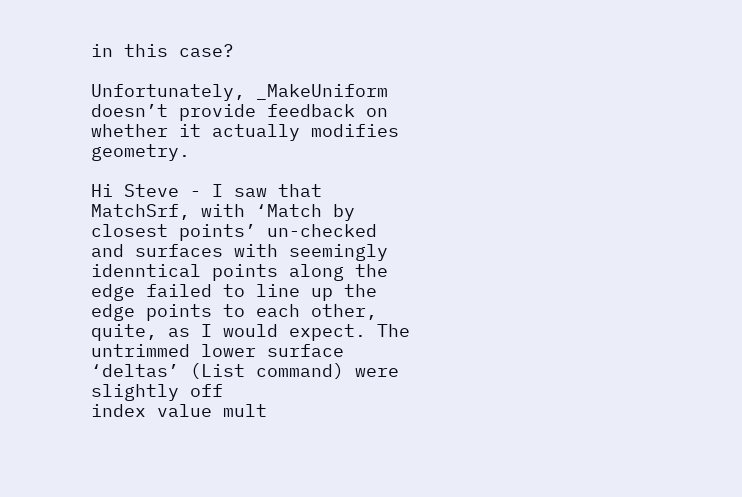in this case?

Unfortunately, _MakeUniform doesn’t provide feedback on whether it actually modifies geometry.

Hi Steve - I saw that MatchSrf, with ‘Match by closest points’ un-checked and surfaces with seemingly idenntical points along the edge failed to line up the edge points to each other, quite, as I would expect. The untrimmed lower surface ‘deltas’ (List command) were slightly off
index value mult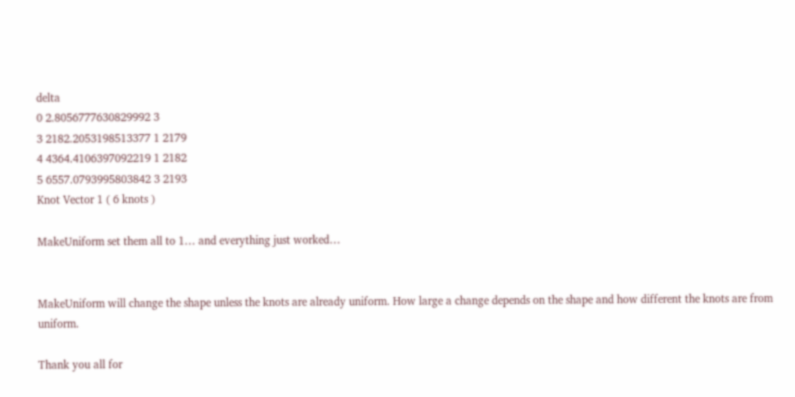delta
0 2.8056777630829992 3
3 2182.2053198513377 1 2179
4 4364.4106397092219 1 2182
5 6557.0793995803842 3 2193
Knot Vector 1 ( 6 knots )

MakeUniform set them all to 1… and everything just worked…


MakeUniform will change the shape unless the knots are already uniform. How large a change depends on the shape and how different the knots are from uniform.

Thank you all for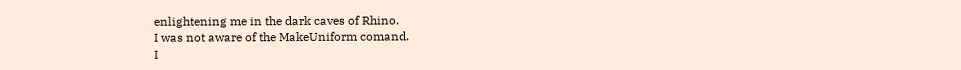enlightening me in the dark caves of Rhino.
I was not aware of the MakeUniform comand.
I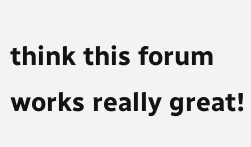think this forum works really great!